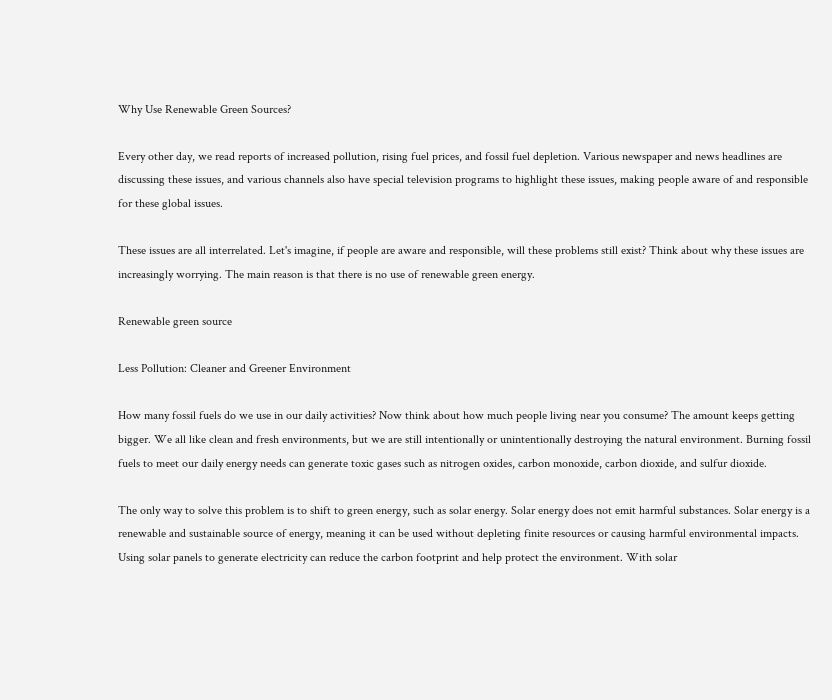Why Use Renewable Green Sources?

Every other day, we read reports of increased pollution, rising fuel prices, and fossil fuel depletion. Various newspaper and news headlines are discussing these issues, and various channels also have special television programs to highlight these issues, making people aware of and responsible for these global issues.

These issues are all interrelated. Let's imagine, if people are aware and responsible, will these problems still exist? Think about why these issues are increasingly worrying. The main reason is that there is no use of renewable green energy.

Renewable green source

Less Pollution: Cleaner and Greener Environment

How many fossil fuels do we use in our daily activities? Now think about how much people living near you consume? The amount keeps getting bigger. We all like clean and fresh environments, but we are still intentionally or unintentionally destroying the natural environment. Burning fossil fuels to meet our daily energy needs can generate toxic gases such as nitrogen oxides, carbon monoxide, carbon dioxide, and sulfur dioxide.

The only way to solve this problem is to shift to green energy, such as solar energy. Solar energy does not emit harmful substances. Solar energy is a renewable and sustainable source of energy, meaning it can be used without depleting finite resources or causing harmful environmental impacts. Using solar panels to generate electricity can reduce the carbon footprint and help protect the environment. With solar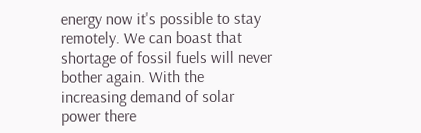energy now it's possible to stay remotely. We can boast that shortage of fossil fuels will never bother again. With the increasing demand of solar power there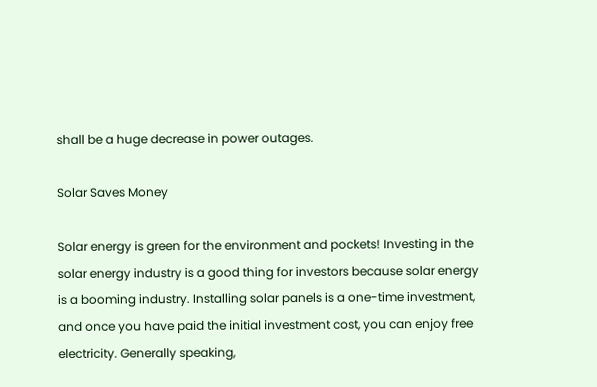shall be a huge decrease in power outages.

Solar Saves Money

Solar energy is green for the environment and pockets! Investing in the solar energy industry is a good thing for investors because solar energy is a booming industry. Installing solar panels is a one-time investment, and once you have paid the initial investment cost, you can enjoy free electricity. Generally speaking,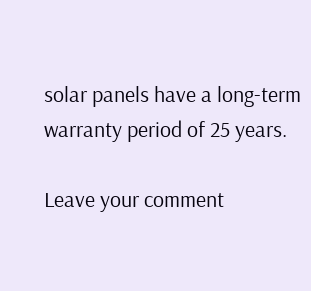solar panels have a long-term warranty period of 25 years.

Leave your comment